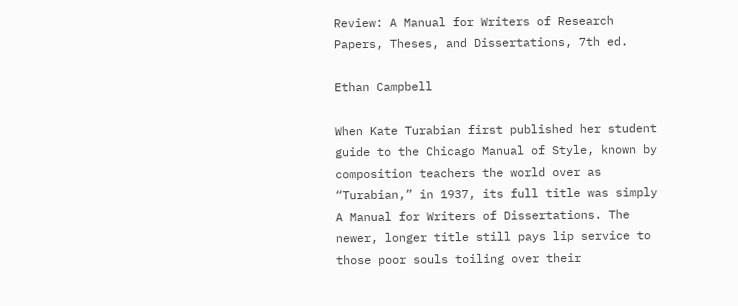Review: A Manual for Writers of Research Papers, Theses, and Dissertations, 7th ed.

Ethan Campbell

When Kate Turabian first published her student guide to the Chicago Manual of Style, known by composition teachers the world over as “Turabian,” in 1937, its full title was simply A Manual for Writers of Dissertations. The newer, longer title still pays lip service to those poor souls toiling over their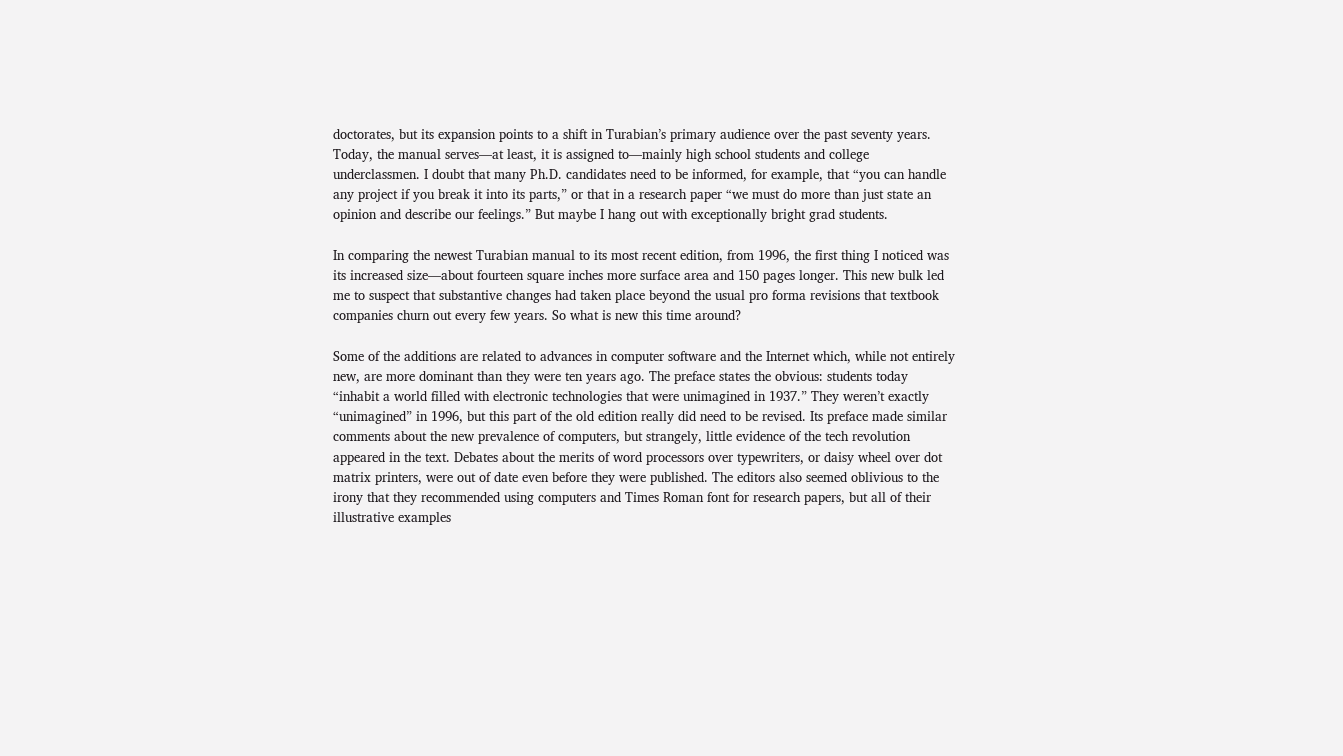doctorates, but its expansion points to a shift in Turabian’s primary audience over the past seventy years. Today, the manual serves—at least, it is assigned to—mainly high school students and college underclassmen. I doubt that many Ph.D. candidates need to be informed, for example, that “you can handle any project if you break it into its parts,” or that in a research paper “we must do more than just state an opinion and describe our feelings.” But maybe I hang out with exceptionally bright grad students.

In comparing the newest Turabian manual to its most recent edition, from 1996, the first thing I noticed was its increased size—about fourteen square inches more surface area and 150 pages longer. This new bulk led me to suspect that substantive changes had taken place beyond the usual pro forma revisions that textbook companies churn out every few years. So what is new this time around?

Some of the additions are related to advances in computer software and the Internet which, while not entirely new, are more dominant than they were ten years ago. The preface states the obvious: students today “inhabit a world filled with electronic technologies that were unimagined in 1937.” They weren’t exactly “unimagined” in 1996, but this part of the old edition really did need to be revised. Its preface made similar comments about the new prevalence of computers, but strangely, little evidence of the tech revolution appeared in the text. Debates about the merits of word processors over typewriters, or daisy wheel over dot matrix printers, were out of date even before they were published. The editors also seemed oblivious to the irony that they recommended using computers and Times Roman font for research papers, but all of their illustrative examples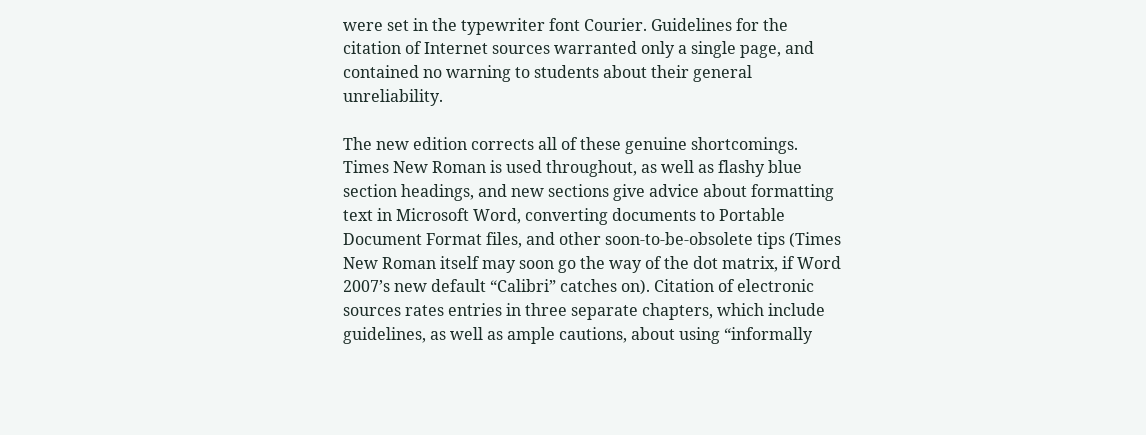were set in the typewriter font Courier. Guidelines for the citation of Internet sources warranted only a single page, and contained no warning to students about their general unreliability.

The new edition corrects all of these genuine shortcomings. Times New Roman is used throughout, as well as flashy blue section headings, and new sections give advice about formatting text in Microsoft Word, converting documents to Portable Document Format files, and other soon-to-be-obsolete tips (Times New Roman itself may soon go the way of the dot matrix, if Word 2007’s new default “Calibri” catches on). Citation of electronic sources rates entries in three separate chapters, which include guidelines, as well as ample cautions, about using “informally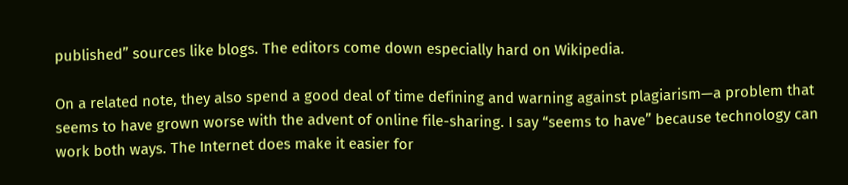published” sources like blogs. The editors come down especially hard on Wikipedia.

On a related note, they also spend a good deal of time defining and warning against plagiarism—a problem that seems to have grown worse with the advent of online file-sharing. I say “seems to have” because technology can work both ways. The Internet does make it easier for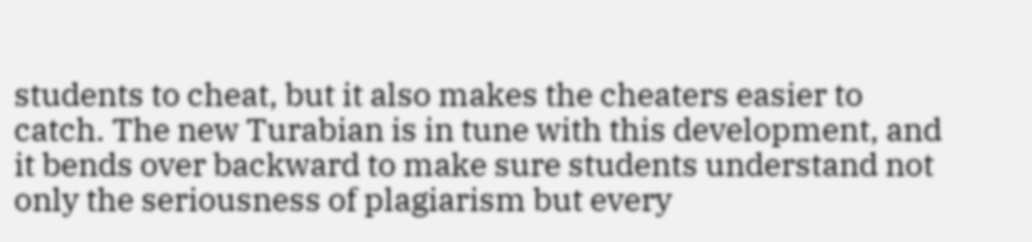students to cheat, but it also makes the cheaters easier to catch. The new Turabian is in tune with this development, and it bends over backward to make sure students understand not only the seriousness of plagiarism but every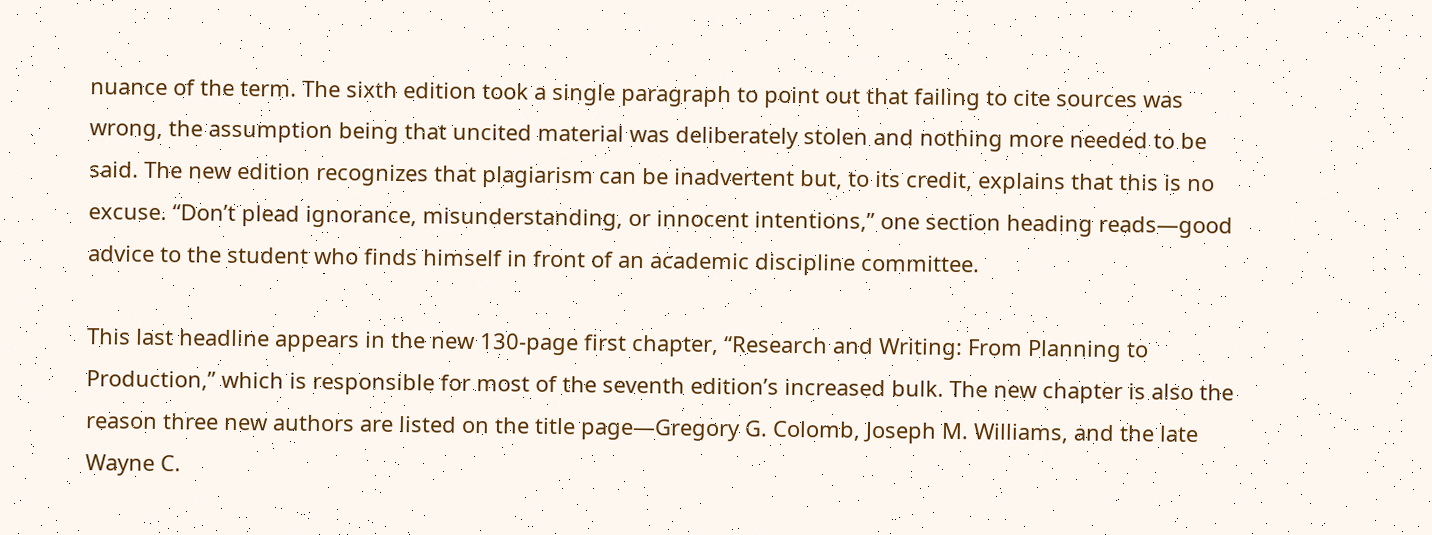nuance of the term. The sixth edition took a single paragraph to point out that failing to cite sources was wrong, the assumption being that uncited material was deliberately stolen and nothing more needed to be said. The new edition recognizes that plagiarism can be inadvertent but, to its credit, explains that this is no excuse. “Don’t plead ignorance, misunderstanding, or innocent intentions,” one section heading reads—good advice to the student who finds himself in front of an academic discipline committee.

This last headline appears in the new 130-page first chapter, “Research and Writing: From Planning to Production,” which is responsible for most of the seventh edition’s increased bulk. The new chapter is also the reason three new authors are listed on the title page—Gregory G. Colomb, Joseph M. Williams, and the late Wayne C.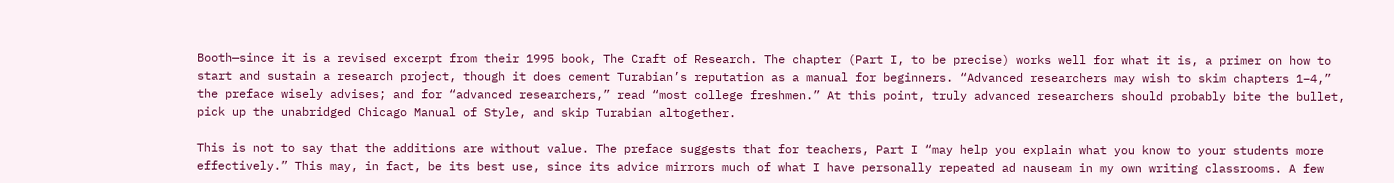Booth—since it is a revised excerpt from their 1995 book, The Craft of Research. The chapter (Part I, to be precise) works well for what it is, a primer on how to start and sustain a research project, though it does cement Turabian’s reputation as a manual for beginners. “Advanced researchers may wish to skim chapters 1–4,” the preface wisely advises; and for “advanced researchers,” read “most college freshmen.” At this point, truly advanced researchers should probably bite the bullet, pick up the unabridged Chicago Manual of Style, and skip Turabian altogether.

This is not to say that the additions are without value. The preface suggests that for teachers, Part I “may help you explain what you know to your students more effectively.” This may, in fact, be its best use, since its advice mirrors much of what I have personally repeated ad nauseam in my own writing classrooms. A few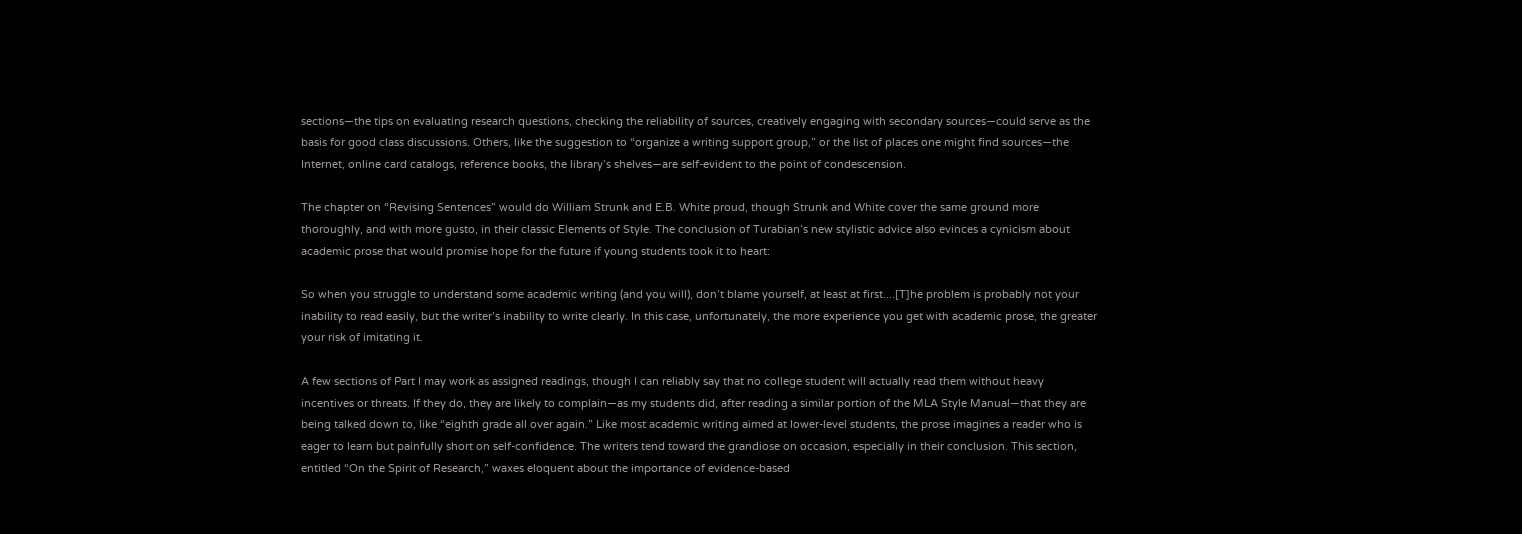sections—the tips on evaluating research questions, checking the reliability of sources, creatively engaging with secondary sources—could serve as the basis for good class discussions. Others, like the suggestion to “organize a writing support group,” or the list of places one might find sources—the Internet, online card catalogs, reference books, the library’s shelves—are self-evident to the point of condescension.

The chapter on “Revising Sentences” would do William Strunk and E.B. White proud, though Strunk and White cover the same ground more thoroughly, and with more gusto, in their classic Elements of Style. The conclusion of Turabian’s new stylistic advice also evinces a cynicism about academic prose that would promise hope for the future if young students took it to heart:

So when you struggle to understand some academic writing (and you will), don’t blame yourself, at least at first....[T]he problem is probably not your inability to read easily, but the writer’s inability to write clearly. In this case, unfortunately, the more experience you get with academic prose, the greater your risk of imitating it.

A few sections of Part I may work as assigned readings, though I can reliably say that no college student will actually read them without heavy incentives or threats. If they do, they are likely to complain—as my students did, after reading a similar portion of the MLA Style Manual—that they are being talked down to, like “eighth grade all over again.” Like most academic writing aimed at lower-level students, the prose imagines a reader who is eager to learn but painfully short on self-confidence. The writers tend toward the grandiose on occasion, especially in their conclusion. This section, entitled “On the Spirit of Research,” waxes eloquent about the importance of evidence-based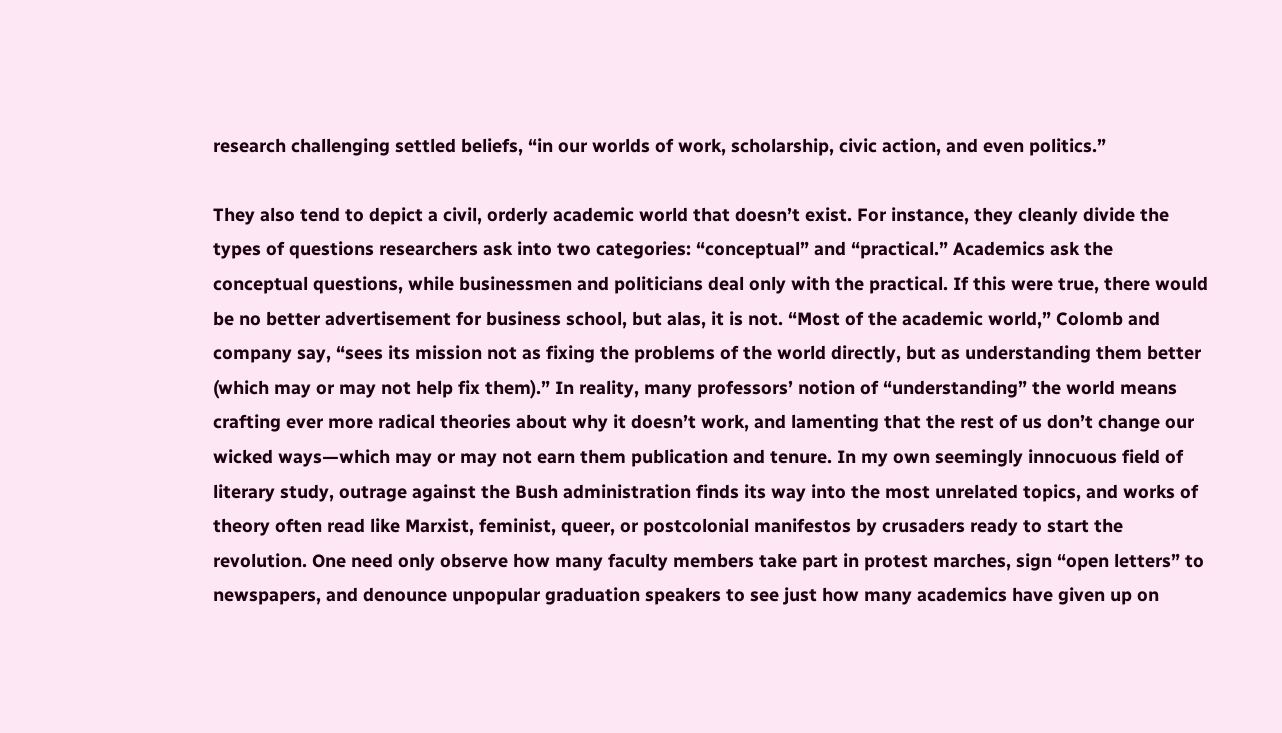research challenging settled beliefs, “in our worlds of work, scholarship, civic action, and even politics.”

They also tend to depict a civil, orderly academic world that doesn’t exist. For instance, they cleanly divide the types of questions researchers ask into two categories: “conceptual” and “practical.” Academics ask the conceptual questions, while businessmen and politicians deal only with the practical. If this were true, there would be no better advertisement for business school, but alas, it is not. “Most of the academic world,” Colomb and company say, “sees its mission not as fixing the problems of the world directly, but as understanding them better (which may or may not help fix them).” In reality, many professors’ notion of “understanding” the world means crafting ever more radical theories about why it doesn’t work, and lamenting that the rest of us don’t change our wicked ways—which may or may not earn them publication and tenure. In my own seemingly innocuous field of literary study, outrage against the Bush administration finds its way into the most unrelated topics, and works of theory often read like Marxist, feminist, queer, or postcolonial manifestos by crusaders ready to start the revolution. One need only observe how many faculty members take part in protest marches, sign “open letters” to newspapers, and denounce unpopular graduation speakers to see just how many academics have given up on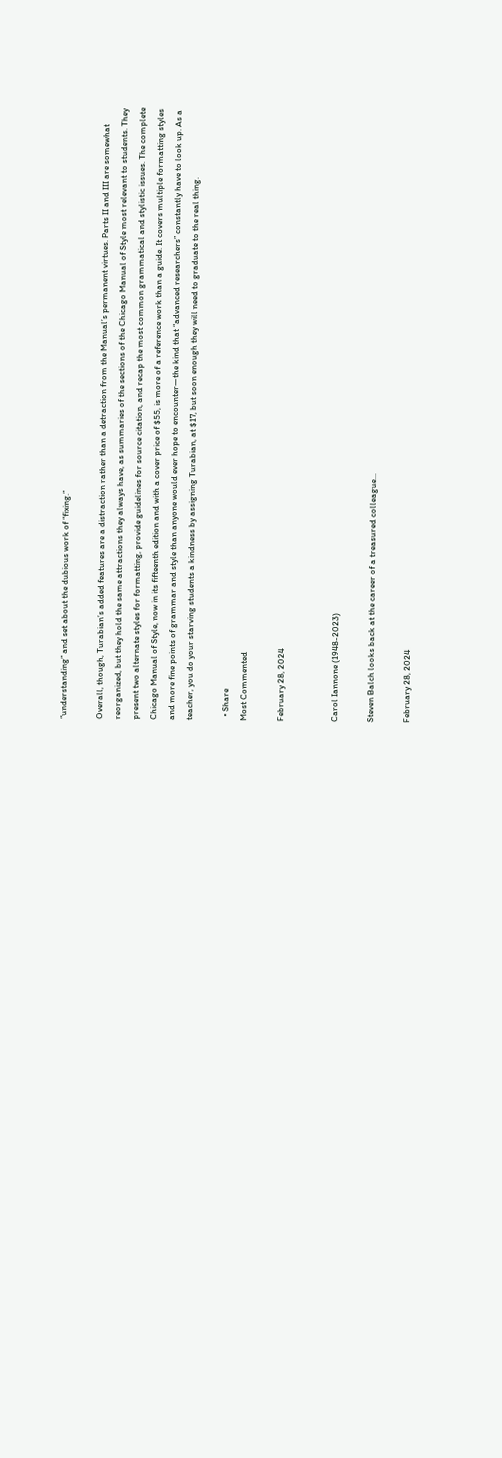“understanding” and set about the dubious work of “fixing.”

Overall, though, Turabian’s added features are a distraction rather than a detraction from the Manual’s permanent virtues. Parts II and III are somewhat reorganized, but they hold the same attractions they always have, as summaries of the sections of the Chicago Manual of Style most relevant to students. They present two alternate styles for formatting, provide guidelines for source citation, and recap the most common grammatical and stylistic issues. The complete Chicago Manual of Style, now in its fifteenth edition and with a cover price of $55, is more of a reference work than a guide. It covers multiple formatting styles and more fine points of grammar and style than anyone would ever hope to encounter—the kind that “advanced researchers” constantly have to look up. As a teacher, you do your starving students a kindness by assigning Turabian, at $17, but soon enough they will need to graduate to the real thing.

  • Share
Most Commented

February 28, 2024


Carol Iannone (1948-2023)

Steven Balch looks back at the career of a treasured colleague...

February 28, 2024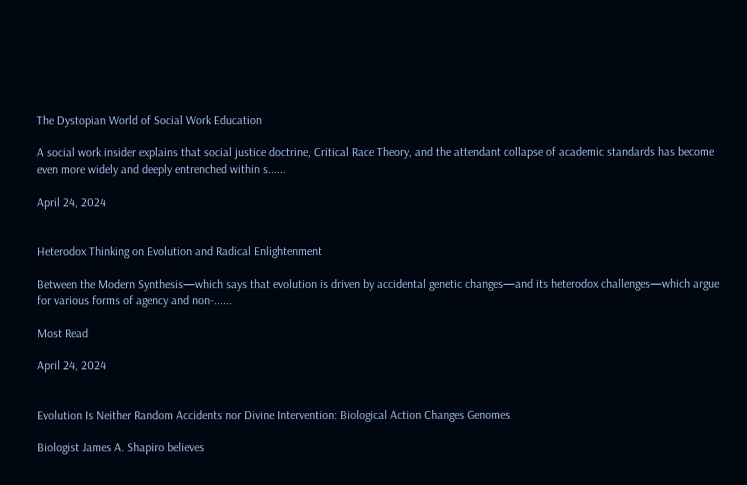The Dystopian World of Social Work Education

A social work insider explains that social justice doctrine, Critical Race Theory, and the attendant collapse of academic standards has become even more widely and deeply entrenched within s......

April 24, 2024


Heterodox Thinking on Evolution and Radical Enlightenment

Between the Modern Synthesis—which says that evolution is driven by accidental genetic changes—and its heterodox challenges—which argue for various forms of agency and non-......

Most Read

April 24, 2024


Evolution Is Neither Random Accidents nor Divine Intervention: Biological Action Changes Genomes

Biologist James A. Shapiro believes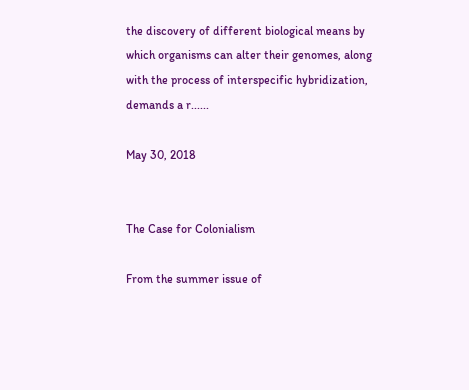the discovery of different biological means by which organisms can alter their genomes, along with the process of interspecific hybridization, demands a r......

May 30, 2018


The Case for Colonialism

From the summer issue of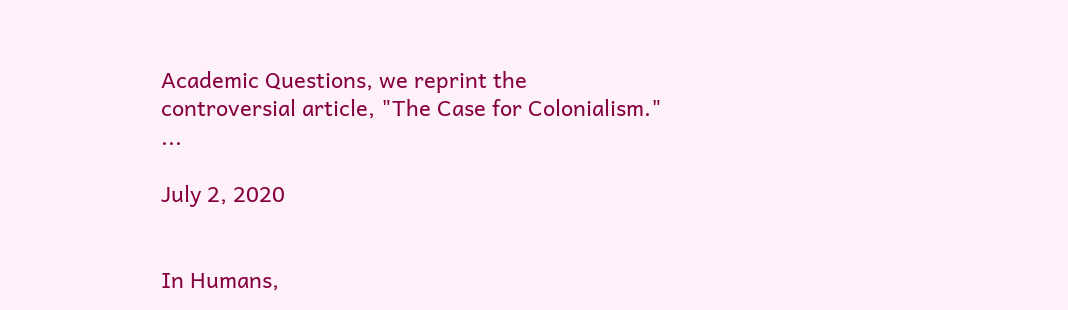Academic Questions, we reprint the controversial article, "The Case for Colonialism." ...

July 2, 2020


In Humans,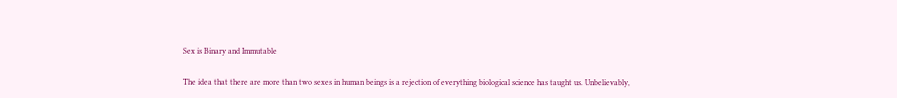Sex is Binary and Immutable

The idea that there are more than two sexes in human beings is a rejection of everything biological science has taught us. Unbelievably,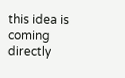this idea is coming directly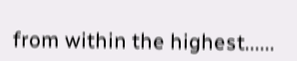from within the highest......